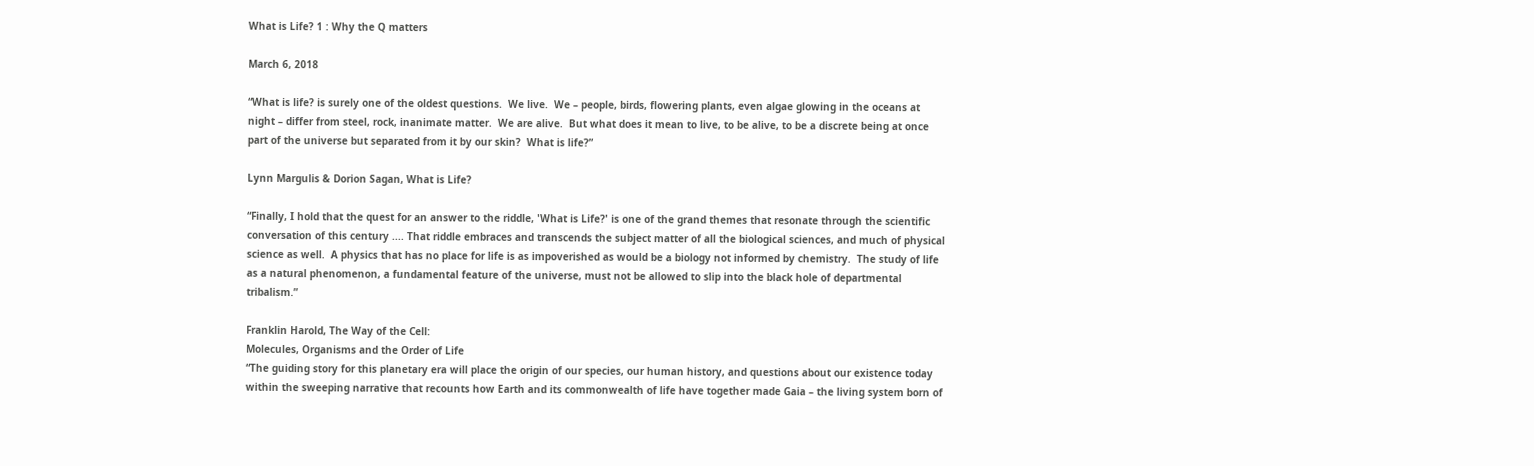What is Life? 1 : Why the Q matters

March 6, 2018

“What is life? is surely one of the oldest questions.  We live.  We – people, birds, flowering plants, even algae glowing in the oceans at night – differ from steel, rock, inanimate matter.  We are alive.  But what does it mean to live, to be alive, to be a discrete being at once part of the universe but separated from it by our skin?  What is life?”

Lynn Margulis & Dorion Sagan, What is Life?

“Finally, I hold that the quest for an answer to the riddle, 'What is Life?' is one of the grand themes that resonate through the scientific conversation of this century .... That riddle embraces and transcends the subject matter of all the biological sciences, and much of physical science as well.  A physics that has no place for life is as impoverished as would be a biology not informed by chemistry.  The study of life as a natural phenomenon, a fundamental feature of the universe, must not be allowed to slip into the black hole of departmental tribalism.”

Franklin Harold, The Way of the Cell:
Molecules, Organisms and the Order of Life
“The guiding story for this planetary era will place the origin of our species, our human history, and questions about our existence today within the sweeping narrative that recounts how Earth and its commonwealth of life have together made Gaia – the living system born of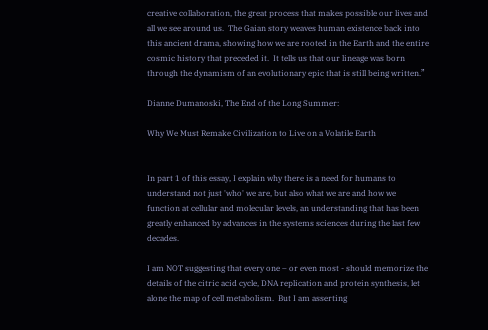creative collaboration, the great process that makes possible our lives and all we see around us.  The Gaian story weaves human existence back into this ancient drama, showing how we are rooted in the Earth and the entire cosmic history that preceded it.  It tells us that our lineage was born through the dynamism of an evolutionary epic that is still being written.”

Dianne Dumanoski, The End of the Long Summer:

Why We Must Remake Civilization to Live on a Volatile Earth


In part 1 of this essay, I explain why there is a need for humans to understand not just 'who' we are, but also what we are and how we function at cellular and molecular levels, an understanding that has been greatly enhanced by advances in the systems sciences during the last few decades.

I am NOT suggesting that every one – or even most - should memorize the details of the citric acid cycle, DNA replication and protein synthesis, let alone the map of cell metabolism.  But I am asserting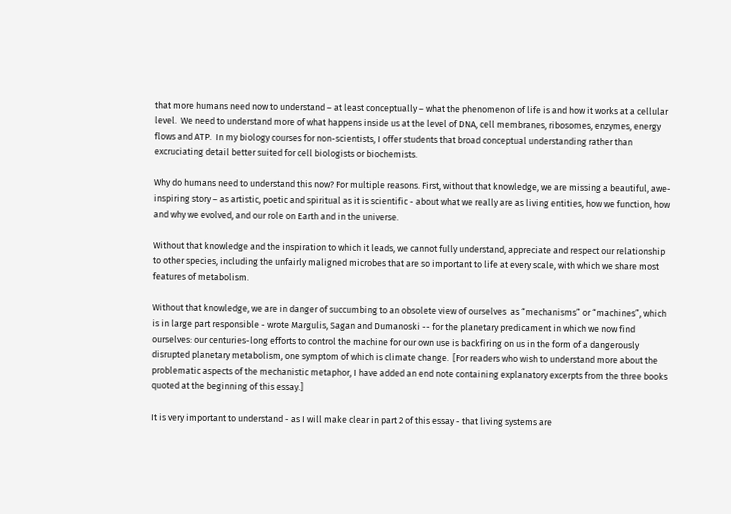that more humans need now to understand – at least conceptually – what the phenomenon of life is and how it works at a cellular level.  We need to understand more of what happens inside us at the level of DNA, cell membranes, ribosomes, enzymes, energy flows and ATP.  In my biology courses for non-scientists, I offer students that broad conceptual understanding rather than excruciating detail better suited for cell biologists or biochemists.

Why do humans need to understand this now? For multiple reasons. First, without that knowledge, we are missing a beautiful, awe-inspiring story – as artistic, poetic and spiritual as it is scientific - about what we really are as living entities, how we function, how and why we evolved, and our role on Earth and in the universe.

Without that knowledge and the inspiration to which it leads, we cannot fully understand, appreciate and respect our relationship to other species, including the unfairly maligned microbes that are so important to life at every scale, with which we share most features of metabolism.

Without that knowledge, we are in danger of succumbing to an obsolete view of ourselves  as “mechanisms” or “machines”, which is in large part responsible - wrote Margulis, Sagan and Dumanoski -- for the planetary predicament in which we now find ourselves: our centuries-long efforts to control the machine for our own use is backfiring on us in the form of a dangerously disrupted planetary metabolism, one symptom of which is climate change.  [For readers who wish to understand more about the problematic aspects of the mechanistic metaphor, I have added an end note containing explanatory excerpts from the three books quoted at the beginning of this essay.]

It is very important to understand - as I will make clear in part 2 of this essay - that living systems are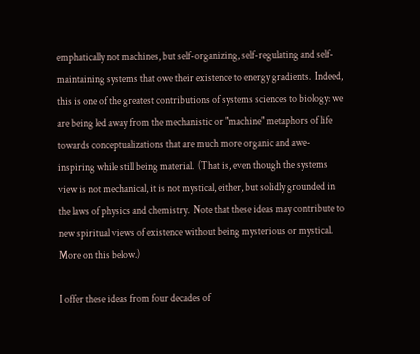emphatically not machines, but self-organizing, self-regulating and self-maintaining systems that owe their existence to energy gradients.  Indeed, this is one of the greatest contributions of systems sciences to biology: we are being led away from the mechanistic or "machine" metaphors of life towards conceptualizations that are much more organic and awe-inspiring while still being material.  (That is, even though the systems view is not mechanical, it is not mystical, either, but solidly grounded in the laws of physics and chemistry.  Note that these ideas may contribute to new spiritual views of existence without being mysterious or mystical.  More on this below.)

I offer these ideas from four decades of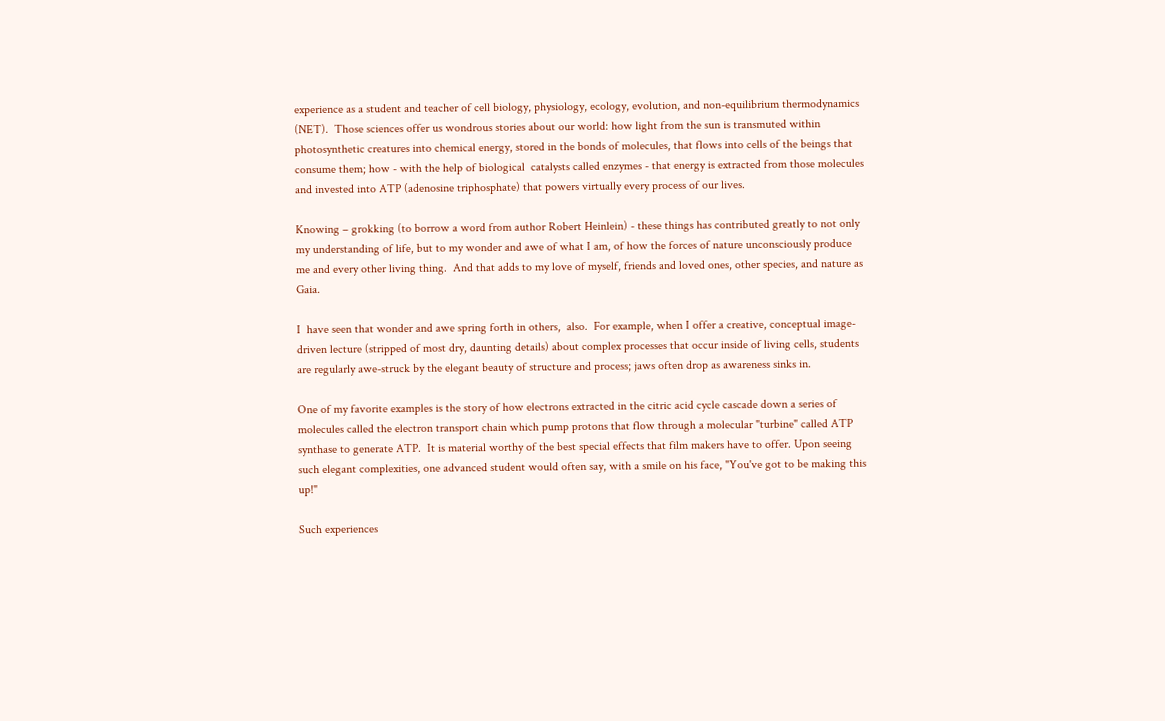experience as a student and teacher of cell biology, physiology, ecology, evolution, and non-equilibrium thermodynamics (NET).  Those sciences offer us wondrous stories about our world: how light from the sun is transmuted within photosynthetic creatures into chemical energy, stored in the bonds of molecules, that flows into cells of the beings that consume them; how - with the help of biological  catalysts called enzymes - that energy is extracted from those molecules and invested into ATP (adenosine triphosphate) that powers virtually every process of our lives.

Knowing – grokking (to borrow a word from author Robert Heinlein) - these things has contributed greatly to not only my understanding of life, but to my wonder and awe of what I am, of how the forces of nature unconsciously produce me and every other living thing.  And that adds to my love of myself, friends and loved ones, other species, and nature as Gaia.

I  have seen that wonder and awe spring forth in others,  also.  For example, when I offer a creative, conceptual image-driven lecture (stripped of most dry, daunting details) about complex processes that occur inside of living cells, students are regularly awe-struck by the elegant beauty of structure and process; jaws often drop as awareness sinks in.

One of my favorite examples is the story of how electrons extracted in the citric acid cycle cascade down a series of molecules called the electron transport chain which pump protons that flow through a molecular "turbine" called ATP synthase to generate ATP.  It is material worthy of the best special effects that film makers have to offer. Upon seeing such elegant complexities, one advanced student would often say, with a smile on his face, "You've got to be making this up!"

Such experiences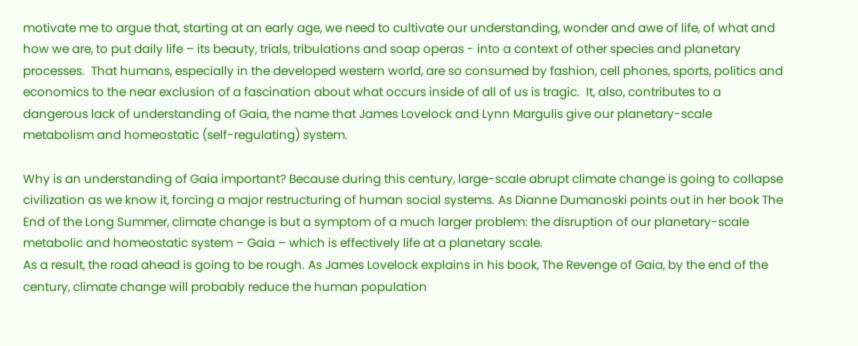motivate me to argue that, starting at an early age, we need to cultivate our understanding, wonder and awe of life, of what and how we are, to put daily life – its beauty, trials, tribulations and soap operas - into a context of other species and planetary processes.  That humans, especially in the developed western world, are so consumed by fashion, cell phones, sports, politics and economics to the near exclusion of a fascination about what occurs inside of all of us is tragic.  It, also, contributes to a dangerous lack of understanding of Gaia, the name that James Lovelock and Lynn Margulis give our planetary-scale metabolism and homeostatic (self-regulating) system.

Why is an understanding of Gaia important? Because during this century, large-scale abrupt climate change is going to collapse civilization as we know it, forcing a major restructuring of human social systems. As Dianne Dumanoski points out in her book The End of the Long Summer, climate change is but a symptom of a much larger problem: the disruption of our planetary-scale metabolic and homeostatic system – Gaia – which is effectively life at a planetary scale.
As a result, the road ahead is going to be rough. As James Lovelock explains in his book, The Revenge of Gaia, by the end of the century, climate change will probably reduce the human population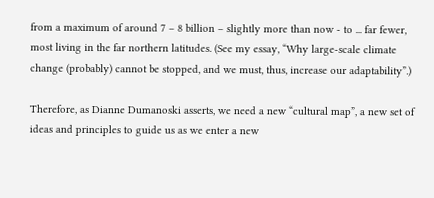from a maximum of around 7 – 8 billion – slightly more than now - to ... far fewer, most living in the far northern latitudes. (See my essay, “Why large-scale climate change (probably) cannot be stopped, and we must, thus, increase our adaptability”.)

Therefore, as Dianne Dumanoski asserts, we need a new “cultural map”, a new set of ideas and principles to guide us as we enter a new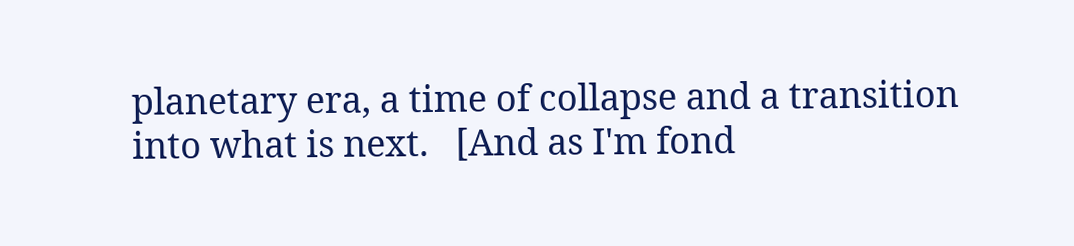planetary era, a time of collapse and a transition into what is next.   [And as I'm fond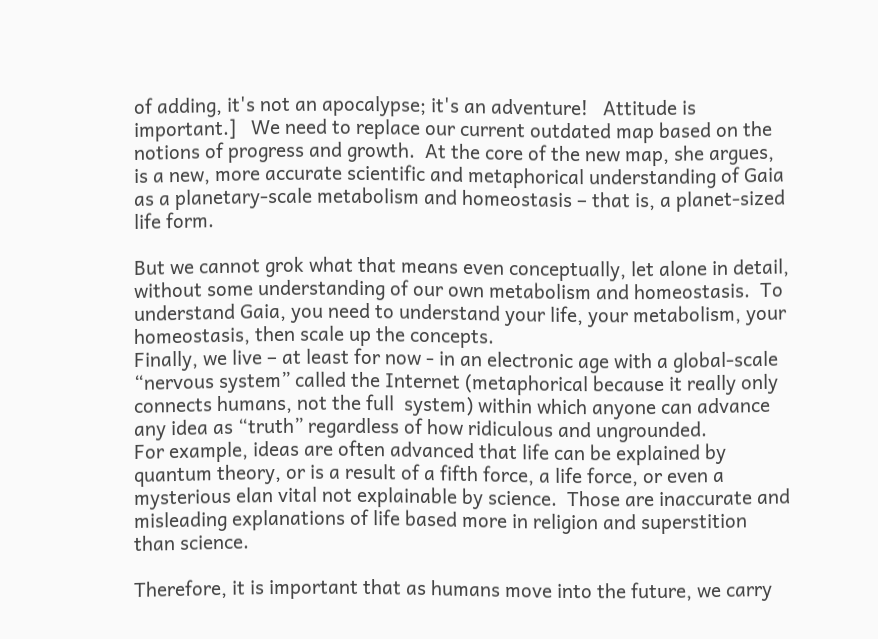of adding, it's not an apocalypse; it's an adventure!   Attitude is important.]   We need to replace our current outdated map based on the notions of progress and growth.  At the core of the new map, she argues, is a new, more accurate scientific and metaphorical understanding of Gaia as a planetary-scale metabolism and homeostasis – that is, a planet-sized life form.

But we cannot grok what that means even conceptually, let alone in detail, without some understanding of our own metabolism and homeostasis.  To understand Gaia, you need to understand your life, your metabolism, your homeostasis, then scale up the concepts.
Finally, we live – at least for now - in an electronic age with a global-scale “nervous system” called the Internet (metaphorical because it really only connects humans, not the full  system) within which anyone can advance any idea as “truth” regardless of how ridiculous and ungrounded.
For example, ideas are often advanced that life can be explained by quantum theory, or is a result of a fifth force, a life force, or even a mysterious elan vital not explainable by science.  Those are inaccurate and misleading explanations of life based more in religion and superstition than science.

Therefore, it is important that as humans move into the future, we carry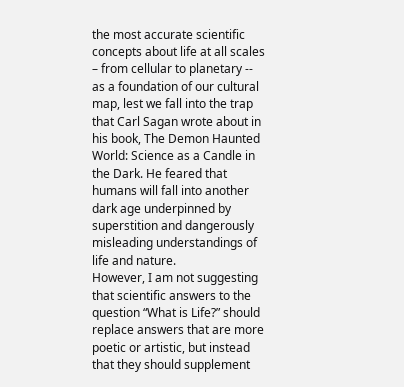the most accurate scientific concepts about life at all scales – from cellular to planetary -- as a foundation of our cultural map, lest we fall into the trap that Carl Sagan wrote about in his book, The Demon Haunted World: Science as a Candle in the Dark. He feared that humans will fall into another dark age underpinned by superstition and dangerously misleading understandings of life and nature.
However, I am not suggesting that scientific answers to the question “What is Life?” should replace answers that are more poetic or artistic, but instead that they should supplement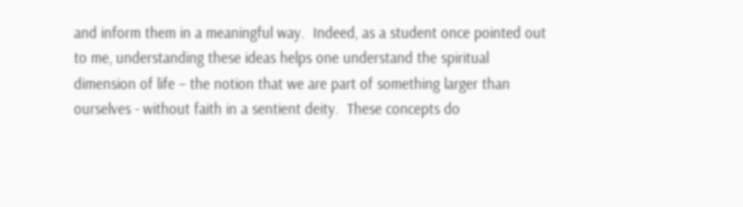and inform them in a meaningful way.  Indeed, as a student once pointed out to me, understanding these ideas helps one understand the spiritual dimension of life – the notion that we are part of something larger than ourselves - without faith in a sentient deity.  These concepts do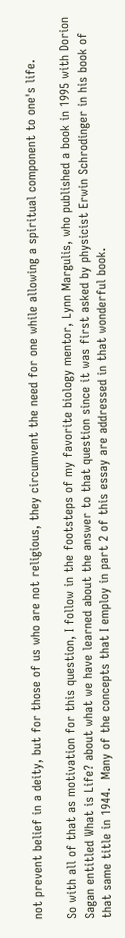not prevent belief in a deity, but for those of us who are not religious, they circumvent the need for one while allowing a spiritual component to one's life.

So with all of that as motivation for this question, I follow in the footsteps of my favorite biology mentor, Lynn Margulis, who published a book in 1995 with Dorion Sagan entitled What is Life? about what we have learned about the answer to that question since it was first asked by physicist Erwin Schrodinger in his book of that same title in 1944.  Many of the concepts that I employ in part 2 of this essay are addressed in that wonderful book.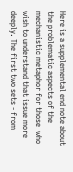Here is a supplemental end note about the problematic aspects of the mechanistic metaphor for those  who wish to understand that issue more deeply. The first two sets - from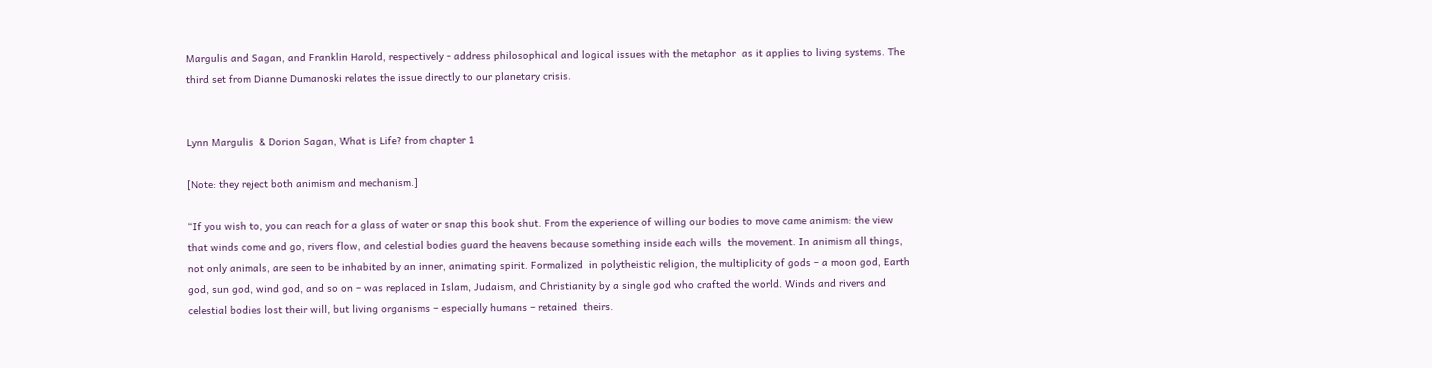Margulis and Sagan, and Franklin Harold, respectively - address philosophical and logical issues with the metaphor  as it applies to living systems. The third set from Dianne Dumanoski relates the issue directly to our planetary crisis.


Lynn Margulis  & Dorion Sagan, What is Life? from chapter 1

[Note: they reject both animism and mechanism.]

“If you wish to, you can reach for a glass of water or snap this book shut. From the experience of willing our bodies to move came animism: the view  that winds come and go, rivers flow, and celestial bodies guard the heavens because something inside each wills  the movement. In animism all things, not only animals, are seen to be inhabited by an inner, animating spirit. Formalized  in polytheistic religion, the multiplicity of gods – a moon god, Earth god, sun god, wind god, and so on – was replaced in Islam, Judaism, and Christianity by a single god who crafted the world. Winds and rivers and celestial bodies lost their will, but living organisms – especially humans – retained  theirs.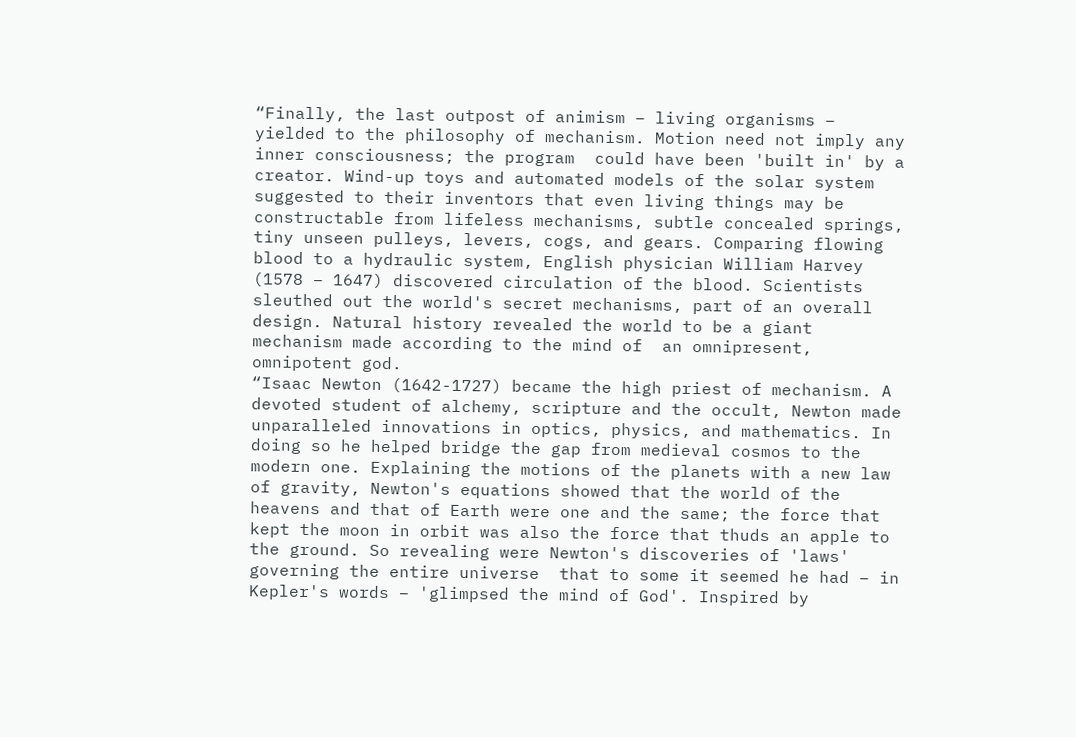“Finally, the last outpost of animism – living organisms – yielded to the philosophy of mechanism. Motion need not imply any inner consciousness; the program  could have been 'built in' by a creator. Wind-up toys and automated models of the solar system suggested to their inventors that even living things may be constructable from lifeless mechanisms, subtle concealed springs, tiny unseen pulleys, levers, cogs, and gears. Comparing flowing blood to a hydraulic system, English physician William Harvey (1578 – 1647) discovered circulation of the blood. Scientists sleuthed out the world's secret mechanisms, part of an overall design. Natural history revealed the world to be a giant mechanism made according to the mind of  an omnipresent, omnipotent god.
“Isaac Newton (1642-1727) became the high priest of mechanism. A devoted student of alchemy, scripture and the occult, Newton made unparalleled innovations in optics, physics, and mathematics. In doing so he helped bridge the gap from medieval cosmos to the modern one. Explaining the motions of the planets with a new law of gravity, Newton's equations showed that the world of the heavens and that of Earth were one and the same; the force that kept the moon in orbit was also the force that thuds an apple to the ground. So revealing were Newton's discoveries of 'laws' governing the entire universe  that to some it seemed he had – in Kepler's words – 'glimpsed the mind of God'. Inspired by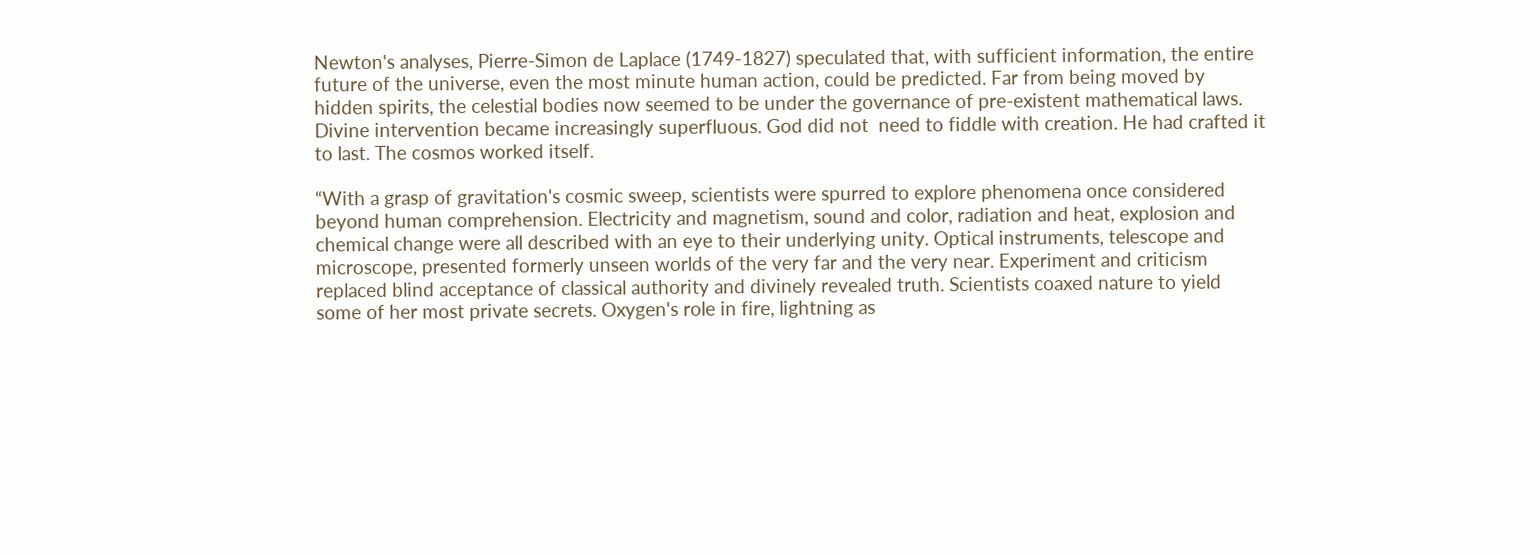Newton's analyses, Pierre-Simon de Laplace (1749-1827) speculated that, with sufficient information, the entire future of the universe, even the most minute human action, could be predicted. Far from being moved by hidden spirits, the celestial bodies now seemed to be under the governance of pre-existent mathematical laws. Divine intervention became increasingly superfluous. God did not  need to fiddle with creation. He had crafted it to last. The cosmos worked itself.

“With a grasp of gravitation's cosmic sweep, scientists were spurred to explore phenomena once considered beyond human comprehension. Electricity and magnetism, sound and color, radiation and heat, explosion and chemical change were all described with an eye to their underlying unity. Optical instruments, telescope and microscope, presented formerly unseen worlds of the very far and the very near. Experiment and criticism replaced blind acceptance of classical authority and divinely revealed truth. Scientists coaxed nature to yield some of her most private secrets. Oxygen's role in fire, lightning as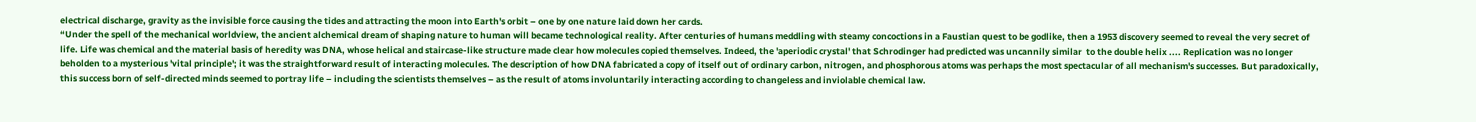electrical discharge, gravity as the invisible force causing the tides and attracting the moon into Earth's orbit – one by one nature laid down her cards.
“Under the spell of the mechanical worldview, the ancient alchemical dream of shaping nature to human will became technological reality. After centuries of humans meddling with steamy concoctions in a Faustian quest to be godlike, then a 1953 discovery seemed to reveal the very secret of life. Life was chemical and the material basis of heredity was DNA, whose helical and staircase-like structure made clear how molecules copied themselves. Indeed, the 'aperiodic crystal' that Schrodinger had predicted was uncannily similar  to the double helix .... Replication was no longer beholden to a mysterious 'vital principle'; it was the straightforward result of interacting molecules. The description of how DNA fabricated a copy of itself out of ordinary carbon, nitrogen, and phosphorous atoms was perhaps the most spectacular of all mechanism's successes. But paradoxically, this success born of self-directed minds seemed to portray life – including the scientists themselves – as the result of atoms involuntarily interacting according to changeless and inviolable chemical law.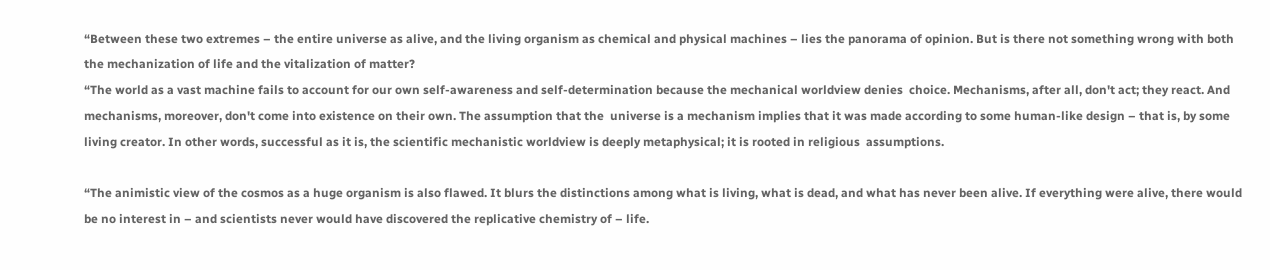“Between these two extremes – the entire universe as alive, and the living organism as chemical and physical machines – lies the panorama of opinion. But is there not something wrong with both the mechanization of life and the vitalization of matter?
“The world as a vast machine fails to account for our own self-awareness and self-determination because the mechanical worldview denies  choice. Mechanisms, after all, don't act; they react. And mechanisms, moreover, don't come into existence on their own. The assumption that the  universe is a mechanism implies that it was made according to some human-like design – that is, by some living creator. In other words, successful as it is, the scientific mechanistic worldview is deeply metaphysical; it is rooted in religious  assumptions.

“The animistic view of the cosmos as a huge organism is also flawed. It blurs the distinctions among what is living, what is dead, and what has never been alive. If everything were alive, there would be no interest in – and scientists never would have discovered the replicative chemistry of – life.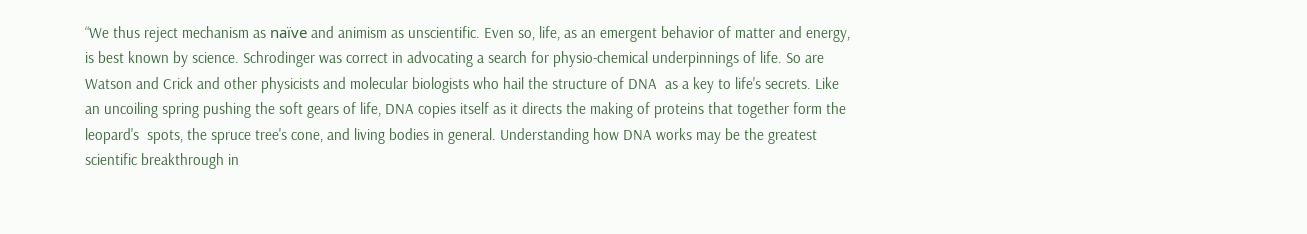“We thus reject mechanism as naïve and animism as unscientific. Even so, life, as an emergent behavior of matter and energy, is best known by science. Schrodinger was correct in advocating a search for physio-chemical underpinnings of life. So are Watson and Crick and other physicists and molecular biologists who hail the structure of DNA  as a key to life's secrets. Like an uncoiling spring pushing the soft gears of life, DNA copies itself as it directs the making of proteins that together form the leopard's  spots, the spruce tree's cone, and living bodies in general. Understanding how DNA works may be the greatest scientific breakthrough in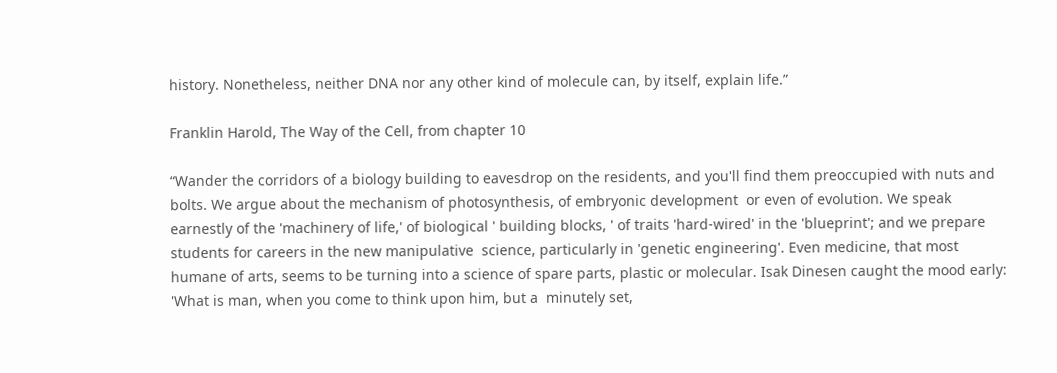history. Nonetheless, neither DNA nor any other kind of molecule can, by itself, explain life.”

Franklin Harold, The Way of the Cell, from chapter 10

“Wander the corridors of a biology building to eavesdrop on the residents, and you'll find them preoccupied with nuts and bolts. We argue about the mechanism of photosynthesis, of embryonic development  or even of evolution. We speak earnestly of the 'machinery of life,' of biological ' building blocks, ' of traits 'hard-wired' in the 'blueprint'; and we prepare students for careers in the new manipulative  science, particularly in 'genetic engineering'. Even medicine, that most humane of arts, seems to be turning into a science of spare parts, plastic or molecular. Isak Dinesen caught the mood early: 'What is man, when you come to think upon him, but a  minutely set,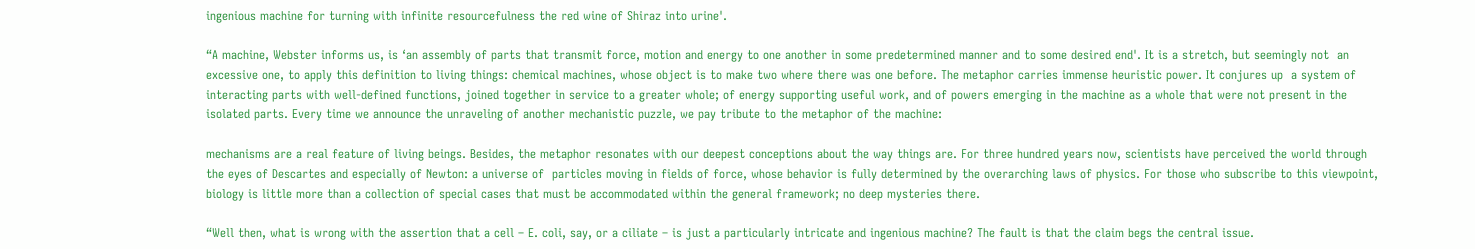ingenious machine for turning with infinite resourcefulness the red wine of Shiraz into urine'.

“A machine, Webster informs us, is ‘an assembly of parts that transmit force, motion and energy to one another in some predetermined manner and to some desired end'. It is a stretch, but seemingly not  an excessive one, to apply this definition to living things: chemical machines, whose object is to make two where there was one before. The metaphor carries immense heuristic power. It conjures up  a system of interacting parts with well-defined functions, joined together in service to a greater whole; of energy supporting useful work, and of powers emerging in the machine as a whole that were not present in the isolated parts. Every time we announce the unraveling of another mechanistic puzzle, we pay tribute to the metaphor of the machine:

mechanisms are a real feature of living beings. Besides, the metaphor resonates with our deepest conceptions about the way things are. For three hundred years now, scientists have perceived the world through the eyes of Descartes and especially of Newton: a universe of  particles moving in fields of force, whose behavior is fully determined by the overarching laws of physics. For those who subscribe to this viewpoint, biology is little more than a collection of special cases that must be accommodated within the general framework; no deep mysteries there.

“Well then, what is wrong with the assertion that a cell – E. coli, say, or a ciliate – is just a particularly intricate and ingenious machine? The fault is that the claim begs the central issue.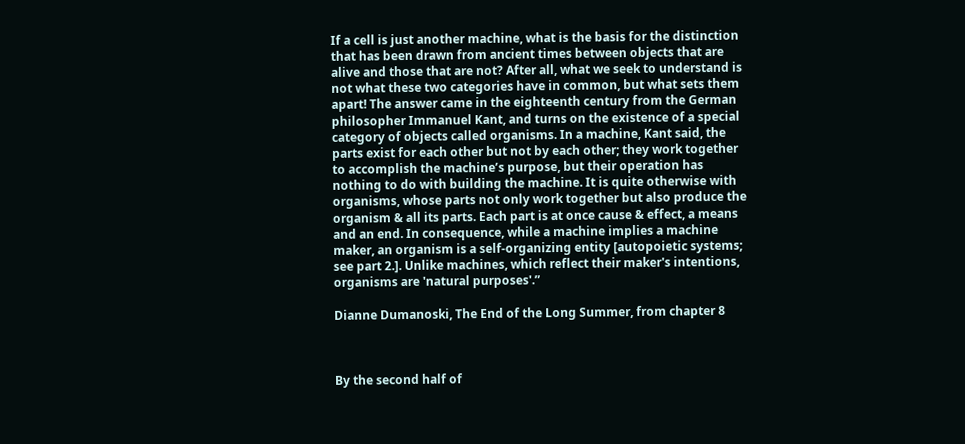If a cell is just another machine, what is the basis for the distinction that has been drawn from ancient times between objects that are alive and those that are not? After all, what we seek to understand is not what these two categories have in common, but what sets them apart! The answer came in the eighteenth century from the German philosopher Immanuel Kant, and turns on the existence of a special category of objects called organisms. In a machine, Kant said, the parts exist for each other but not by each other; they work together to accomplish the machine’s purpose, but their operation has nothing to do with building the machine. It is quite otherwise with organisms, whose parts not only work together but also produce the organism & all its parts. Each part is at once cause & effect, a means and an end. In consequence, while a machine implies a machine maker, an organism is a self-organizing entity [autopoietic systems; see part 2.]. Unlike machines, which reflect their maker's intentions, organisms are 'natural purposes'.”

Dianne Dumanoski, The End of the Long Summer, from chapter 8



By the second half of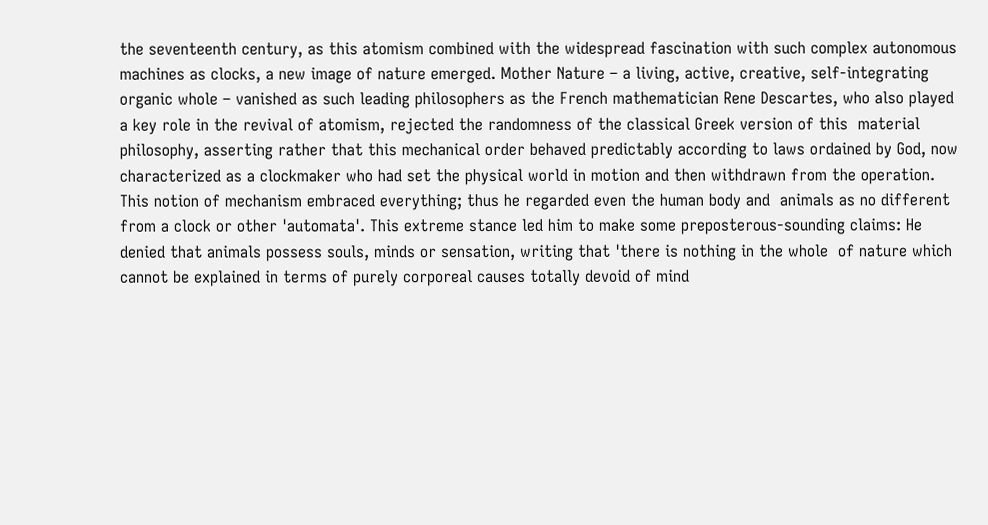the seventeenth century, as this atomism combined with the widespread fascination with such complex autonomous machines as clocks, a new image of nature emerged. Mother Nature – a living, active, creative, self-integrating organic whole – vanished as such leading philosophers as the French mathematician Rene Descartes, who also played a key role in the revival of atomism, rejected the randomness of the classical Greek version of this  material philosophy, asserting rather that this mechanical order behaved predictably according to laws ordained by God, now characterized as a clockmaker who had set the physical world in motion and then withdrawn from the operation. This notion of mechanism embraced everything; thus he regarded even the human body and  animals as no different from a clock or other 'automata'. This extreme stance led him to make some preposterous-sounding claims: He denied that animals possess souls, minds or sensation, writing that 'there is nothing in the whole  of nature which cannot be explained in terms of purely corporeal causes totally devoid of mind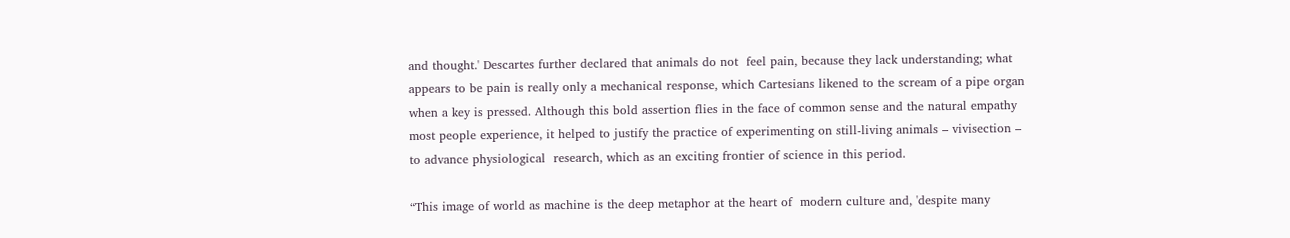and thought.' Descartes further declared that animals do not  feel pain, because they lack understanding; what appears to be pain is really only a mechanical response, which Cartesians likened to the scream of a pipe organ when a key is pressed. Although this bold assertion flies in the face of common sense and the natural empathy most people experience, it helped to justify the practice of experimenting on still-living animals – vivisection – to advance physiological  research, which as an exciting frontier of science in this period.

“This image of world as machine is the deep metaphor at the heart of  modern culture and, 'despite many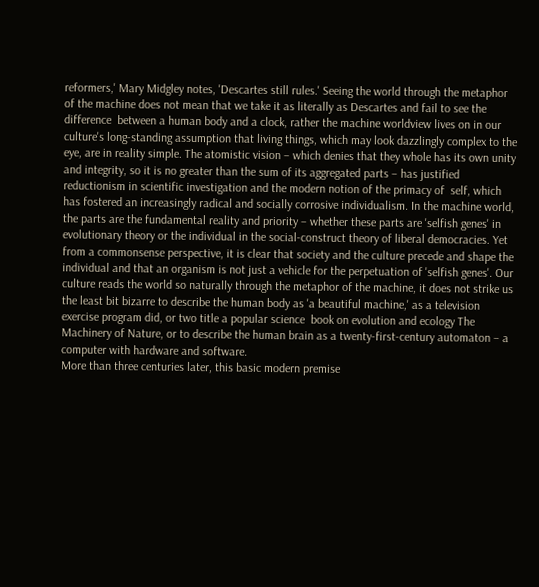reformers,' Mary Midgley notes, 'Descartes still rules.' Seeing the world through the metaphor of the machine does not mean that we take it as literally as Descartes and fail to see the difference  between a human body and a clock, rather the machine worldview lives on in our culture's long-standing assumption that living things, which may look dazzlingly complex to the eye, are in reality simple. The atomistic vision – which denies that they whole has its own unity and integrity, so it is no greater than the sum of its aggregated parts – has justified reductionism in scientific investigation and the modern notion of the primacy of  self, which has fostered an increasingly radical and socially corrosive individualism. In the machine world, the parts are the fundamental reality and priority – whether these parts are 'selfish genes' in evolutionary theory or the individual in the social-construct theory of liberal democracies. Yet from a commonsense perspective, it is clear that society and the culture precede and shape the individual and that an organism is not just a vehicle for the perpetuation of 'selfish genes'. Our  culture reads the world so naturally through the metaphor of the machine, it does not strike us  the least bit bizarre to describe the human body as 'a beautiful machine,' as a television exercise program did, or two title a popular science  book on evolution and ecology The Machinery of Nature, or to describe the human brain as a twenty-first-century automaton – a computer with hardware and software.
More than three centuries later, this basic modern premise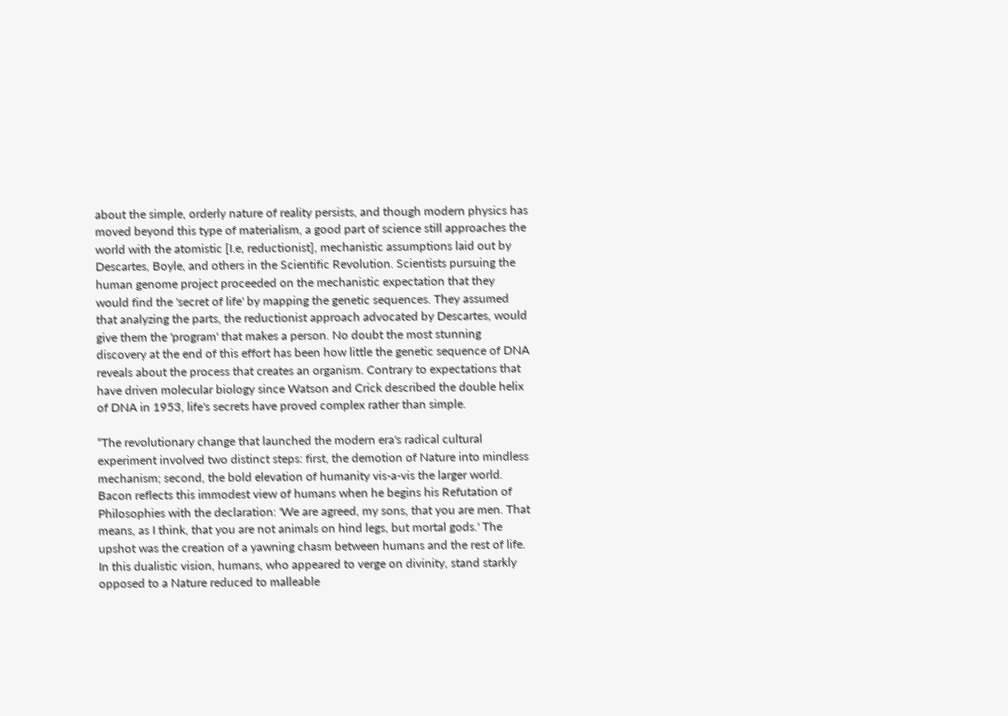about the simple, orderly nature of reality persists, and though modern physics has moved beyond this type of materialism, a good part of science still approaches the world with the atomistic [I.e, reductionist], mechanistic assumptions laid out by Descartes, Boyle, and others in the Scientific Revolution. Scientists pursuing the human genome project proceeded on the mechanistic expectation that they would find the 'secret of life' by mapping the genetic sequences. They assumed that analyzing the parts, the reductionist approach advocated by Descartes, would give them the 'program' that makes a person. No doubt the most stunning discovery at the end of this effort has been how little the genetic sequence of DNA reveals about the process that creates an organism. Contrary to expectations that have driven molecular biology since Watson and Crick described the double helix of DNA in 1953, life's secrets have proved complex rather than simple.

“The revolutionary change that launched the modern era's radical cultural experiment involved two distinct steps: first, the demotion of Nature into mindless mechanism; second, the bold elevation of humanity vis-a-vis the larger world. Bacon reflects this immodest view of humans when he begins his Refutation of Philosophies with the declaration: 'We are agreed, my sons, that you are men. That means, as I think, that you are not animals on hind legs, but mortal gods.' The  upshot was the creation of a yawning chasm between humans and the rest of life. In this dualistic vision, humans, who appeared to verge on divinity, stand starkly opposed to a Nature reduced to malleable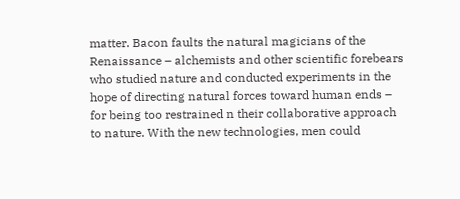matter. Bacon faults the natural magicians of the Renaissance – alchemists and other scientific forebears who studied nature and conducted experiments in the hope of directing natural forces toward human ends – for being too restrained n their collaborative approach to nature. With the new technologies, men could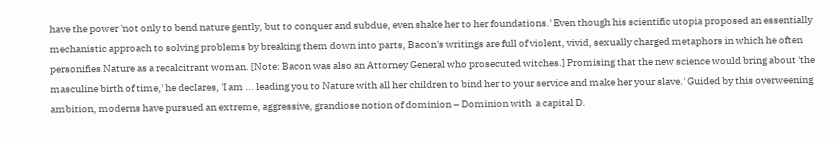have the power 'not only to bend nature gently, but to conquer and subdue, even shake her to her foundations.' Even though his scientific utopia proposed an essentially mechanistic approach to solving problems by breaking them down into parts, Bacon's writings are full of violent, vivid, sexually charged metaphors in which he often personifies Nature as a recalcitrant woman. [Note: Bacon was also an Attorney General who prosecuted witches.] Promising that the new science would bring about 'the masculine birth of time,' he declares, 'I am ... leading you to Nature with all her children to bind her to your service and make her your slave.' Guided by this overweening ambition, moderns have pursued an extreme, aggressive, grandiose notion of dominion – Dominion with  a capital D.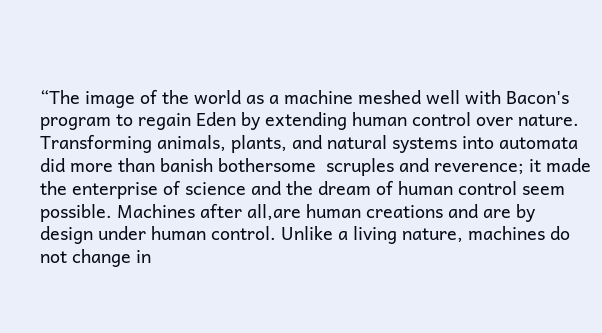“The image of the world as a machine meshed well with Bacon's program to regain Eden by extending human control over nature. Transforming animals, plants, and natural systems into automata did more than banish bothersome  scruples and reverence; it made the enterprise of science and the dream of human control seem possible. Machines after all,are human creations and are by design under human control. Unlike a living nature, machines do not change in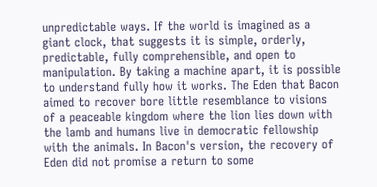unpredictable ways. If the world is imagined as a giant clock, that suggests it is simple, orderly, predictable, fully comprehensible, and open to manipulation. By taking a machine apart, it is possible to understand fully how it works. The Eden that Bacon aimed to recover bore little resemblance to visions of a peaceable kingdom where the lion lies down with the lamb and humans live in democratic fellowship with the animals. In Bacon's version, the recovery of Eden did not promise a return to some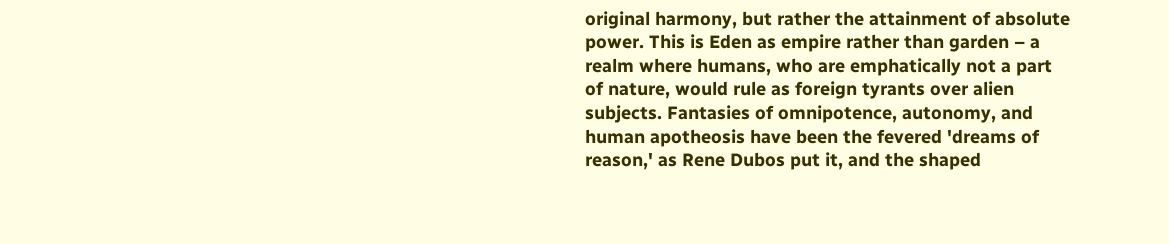original harmony, but rather the attainment of absolute power. This is Eden as empire rather than garden – a realm where humans, who are emphatically not a part of nature, would rule as foreign tyrants over alien subjects. Fantasies of omnipotence, autonomy, and human apotheosis have been the fevered 'dreams of reason,' as Rene Dubos put it, and the shaped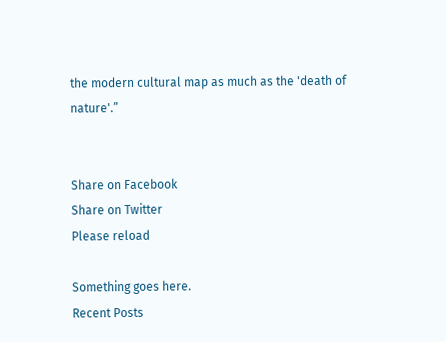the modern cultural map as much as the 'death of nature'.”


Share on Facebook
Share on Twitter
Please reload

Something goes here.
Recent Posts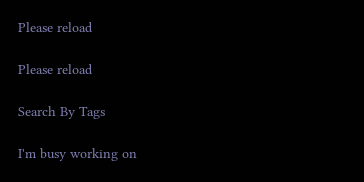Please reload

Please reload

Search By Tags

I'm busy working on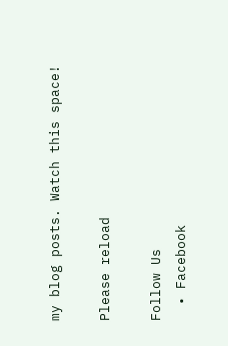my blog posts. Watch this space!

Please reload

Follow Us
  • Facebook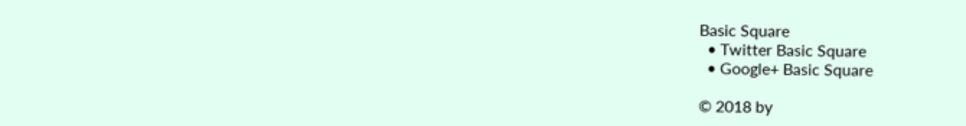Basic Square
  • Twitter Basic Square
  • Google+ Basic Square

© 2018 by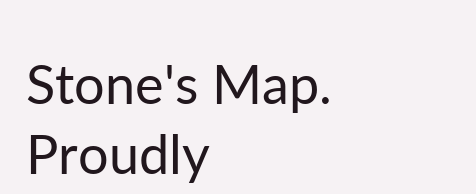Stone's Map. Proudly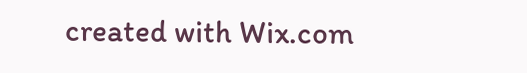created with Wix.com